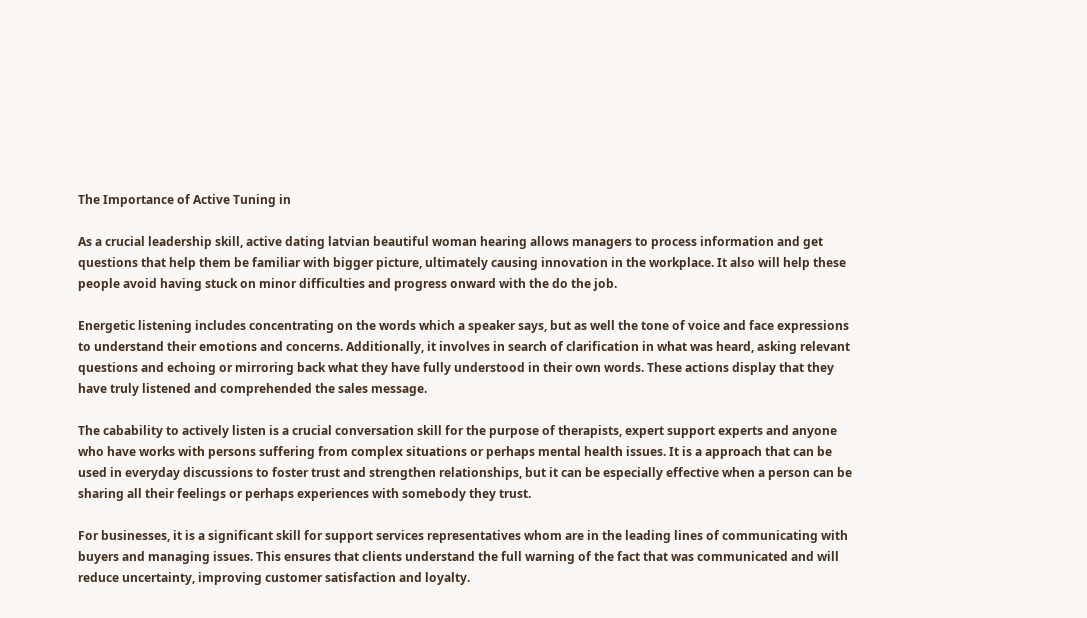The Importance of Active Tuning in

As a crucial leadership skill, active dating latvian beautiful woman hearing allows managers to process information and get questions that help them be familiar with bigger picture, ultimately causing innovation in the workplace. It also will help these people avoid having stuck on minor difficulties and progress onward with the do the job.

Energetic listening includes concentrating on the words which a speaker says, but as well the tone of voice and face expressions to understand their emotions and concerns. Additionally, it involves in search of clarification in what was heard, asking relevant questions and echoing or mirroring back what they have fully understood in their own words. These actions display that they have truly listened and comprehended the sales message.

The cabability to actively listen is a crucial conversation skill for the purpose of therapists, expert support experts and anyone who have works with persons suffering from complex situations or perhaps mental health issues. It is a approach that can be used in everyday discussions to foster trust and strengthen relationships, but it can be especially effective when a person can be sharing all their feelings or perhaps experiences with somebody they trust.

For businesses, it is a significant skill for support services representatives whom are in the leading lines of communicating with buyers and managing issues. This ensures that clients understand the full warning of the fact that was communicated and will reduce uncertainty, improving customer satisfaction and loyalty.